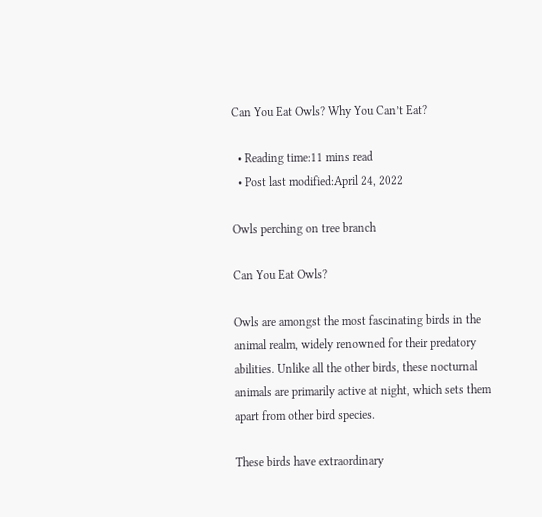Can You Eat Owls? Why You Can’t Eat?

  • Reading time:11 mins read
  • Post last modified:April 24, 2022

Owls perching on tree branch

Can You Eat Owls?

Owls are amongst the most fascinating birds in the animal realm, widely renowned for their predatory abilities. Unlike all the other birds, these nocturnal animals are primarily active at night, which sets them apart from other bird species.

These birds have extraordinary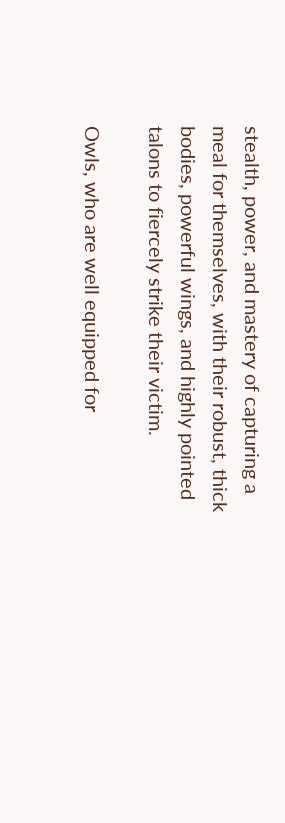stealth, power, and mastery of capturing a meal for themselves, with their robust, thick bodies, powerful wings, and highly pointed talons to fiercely strike their victim.

Owls, who are well equipped for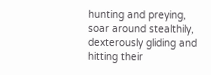hunting and preying, soar around stealthily, dexterously gliding and hitting their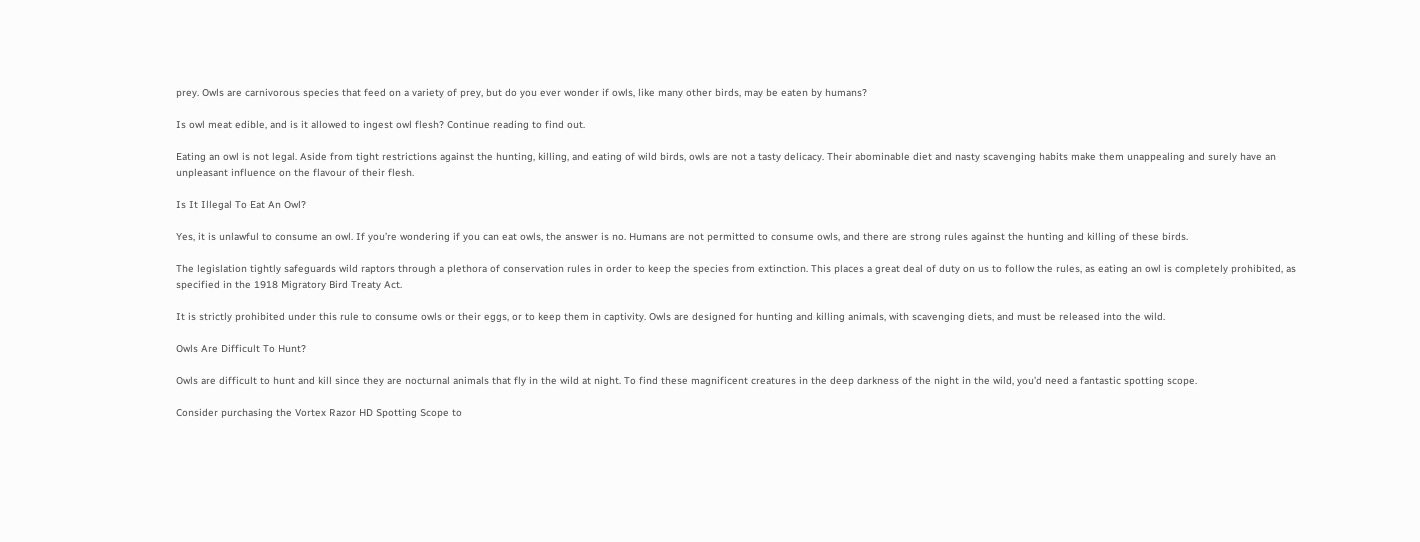prey. Owls are carnivorous species that feed on a variety of prey, but do you ever wonder if owls, like many other birds, may be eaten by humans?

Is owl meat edible, and is it allowed to ingest owl flesh? Continue reading to find out.

Eating an owl is not legal. Aside from tight restrictions against the hunting, killing, and eating of wild birds, owls are not a tasty delicacy. Their abominable diet and nasty scavenging habits make them unappealing and surely have an unpleasant influence on the flavour of their flesh.

Is It Illegal To Eat An Owl?

Yes, it is unlawful to consume an owl. If you’re wondering if you can eat owls, the answer is no. Humans are not permitted to consume owls, and there are strong rules against the hunting and killing of these birds.

The legislation tightly safeguards wild raptors through a plethora of conservation rules in order to keep the species from extinction. This places a great deal of duty on us to follow the rules, as eating an owl is completely prohibited, as specified in the 1918 Migratory Bird Treaty Act.

It is strictly prohibited under this rule to consume owls or their eggs, or to keep them in captivity. Owls are designed for hunting and killing animals, with scavenging diets, and must be released into the wild.

Owls Are Difficult To Hunt?

Owls are difficult to hunt and kill since they are nocturnal animals that fly in the wild at night. To find these magnificent creatures in the deep darkness of the night in the wild, you’d need a fantastic spotting scope.

Consider purchasing the Vortex Razor HD Spotting Scope to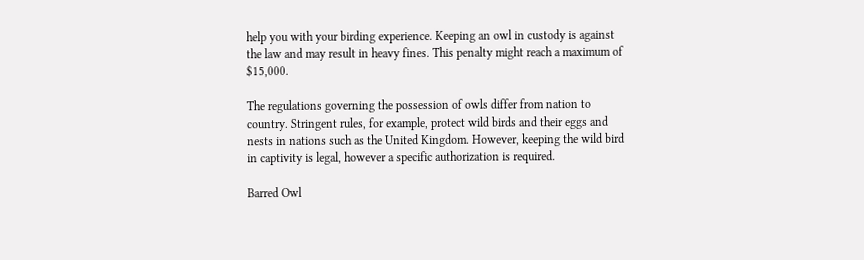help you with your birding experience. Keeping an owl in custody is against the law and may result in heavy fines. This penalty might reach a maximum of $15,000.

The regulations governing the possession of owls differ from nation to country. Stringent rules, for example, protect wild birds and their eggs and nests in nations such as the United Kingdom. However, keeping the wild bird in captivity is legal, however a specific authorization is required.

Barred Owl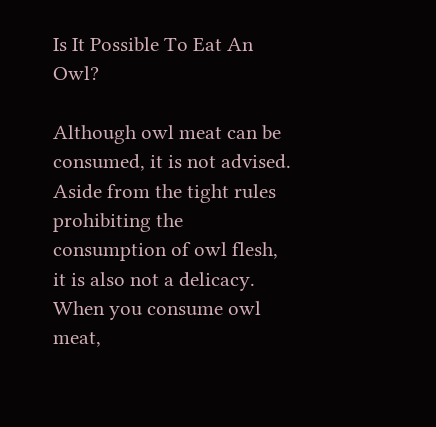Is It Possible To Eat An Owl?

Although owl meat can be consumed, it is not advised. Aside from the tight rules prohibiting the consumption of owl flesh, it is also not a delicacy. When you consume owl meat,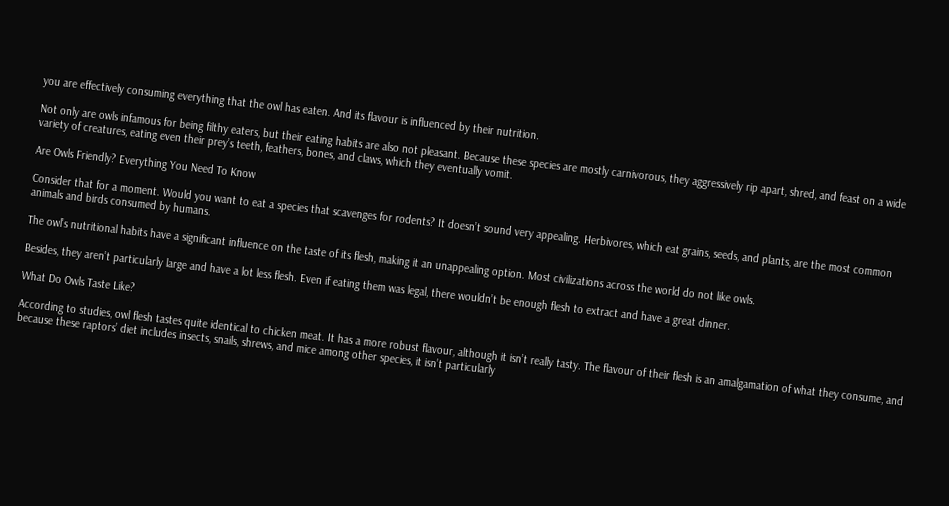you are effectively consuming everything that the owl has eaten. And its flavour is influenced by their nutrition.

Not only are owls infamous for being filthy eaters, but their eating habits are also not pleasant. Because these species are mostly carnivorous, they aggressively rip apart, shred, and feast on a wide variety of creatures, eating even their prey’s teeth, feathers, bones, and claws, which they eventually vomit.

Are Owls Friendly? Everything You Need To Know

Consider that for a moment. Would you want to eat a species that scavenges for rodents? It doesn’t sound very appealing. Herbivores, which eat grains, seeds, and plants, are the most common animals and birds consumed by humans.

The owl’s nutritional habits have a significant influence on the taste of its flesh, making it an unappealing option. Most civilizations across the world do not like owls.

Besides, they aren’t particularly large and have a lot less flesh. Even if eating them was legal, there wouldn’t be enough flesh to extract and have a great dinner.

What Do Owls Taste Like?

According to studies, owl flesh tastes quite identical to chicken meat. It has a more robust flavour, although it isn’t really tasty. The flavour of their flesh is an amalgamation of what they consume, and because these raptors’ diet includes insects, snails, shrews, and mice among other species, it isn’t particularly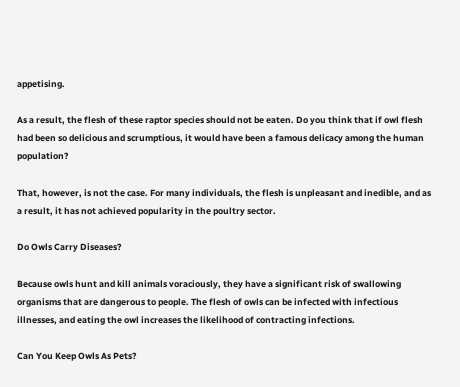appetising.

As a result, the flesh of these raptor species should not be eaten. Do you think that if owl flesh had been so delicious and scrumptious, it would have been a famous delicacy among the human population?

That, however, is not the case. For many individuals, the flesh is unpleasant and inedible, and as a result, it has not achieved popularity in the poultry sector.

Do Owls Carry Diseases?

Because owls hunt and kill animals voraciously, they have a significant risk of swallowing organisms that are dangerous to people. The flesh of owls can be infected with infectious illnesses, and eating the owl increases the likelihood of contracting infections.

Can You Keep Owls As Pets?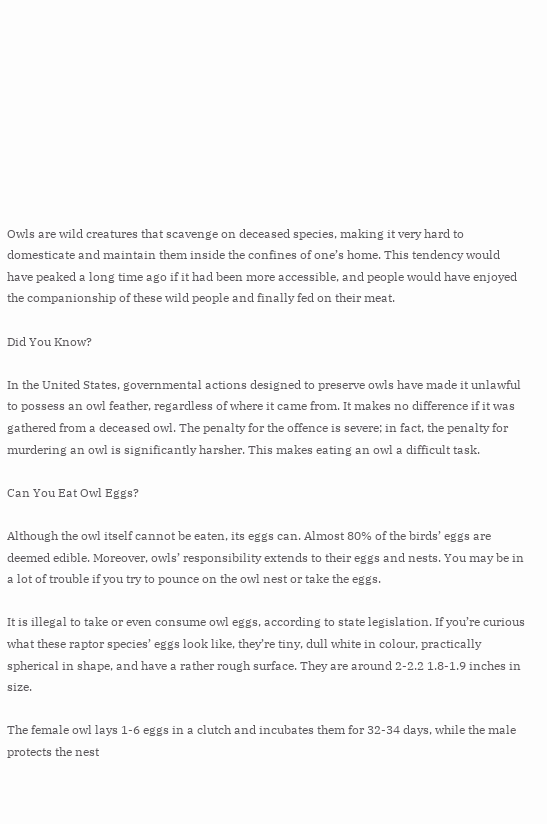Owls are wild creatures that scavenge on deceased species, making it very hard to domesticate and maintain them inside the confines of one’s home. This tendency would have peaked a long time ago if it had been more accessible, and people would have enjoyed the companionship of these wild people and finally fed on their meat.

Did You Know?

In the United States, governmental actions designed to preserve owls have made it unlawful to possess an owl feather, regardless of where it came from. It makes no difference if it was gathered from a deceased owl. The penalty for the offence is severe; in fact, the penalty for murdering an owl is significantly harsher. This makes eating an owl a difficult task.

Can You Eat Owl Eggs?

Although the owl itself cannot be eaten, its eggs can. Almost 80% of the birds’ eggs are deemed edible. Moreover, owls’ responsibility extends to their eggs and nests. You may be in a lot of trouble if you try to pounce on the owl nest or take the eggs.

It is illegal to take or even consume owl eggs, according to state legislation. If you’re curious what these raptor species’ eggs look like, they’re tiny, dull white in colour, practically spherical in shape, and have a rather rough surface. They are around 2-2.2 1.8-1.9 inches in size.

The female owl lays 1-6 eggs in a clutch and incubates them for 32-34 days, while the male protects the nest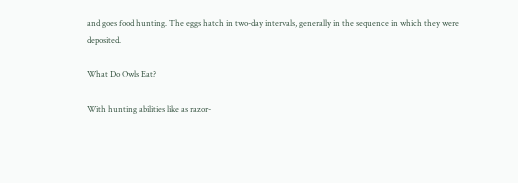and goes food hunting. The eggs hatch in two-day intervals, generally in the sequence in which they were deposited.

What Do Owls Eat?

With hunting abilities like as razor-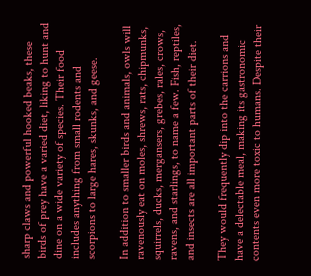sharp claws and powerful hooked beaks, these birds of prey have a varied diet, liking to hunt and dine on a wide variety of species. Their food includes anything from small rodents and scorpions to large hares, skunks, and geese.

In addition to smaller birds and animals, owls will ravenously eat on moles, shrews, rats, chipmunks, squirrels, ducks, mergansers, grebes, rales, crows, ravens, and starlings, to name a few. Fish, reptiles, and insects are all important parts of their diet.

They would frequently dip into the carrions and have a delectable meal, making its gastronomic contents even more toxic to humans. Despite their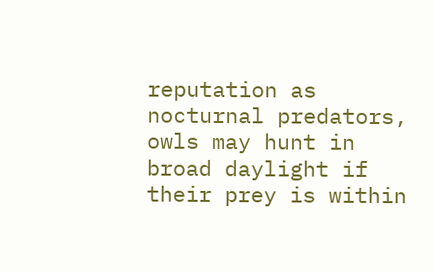reputation as nocturnal predators, owls may hunt in broad daylight if their prey is within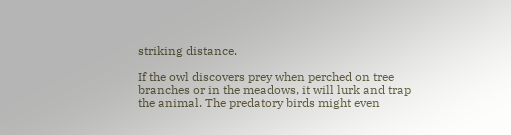striking distance.

If the owl discovers prey when perched on tree branches or in the meadows, it will lurk and trap the animal. The predatory birds might even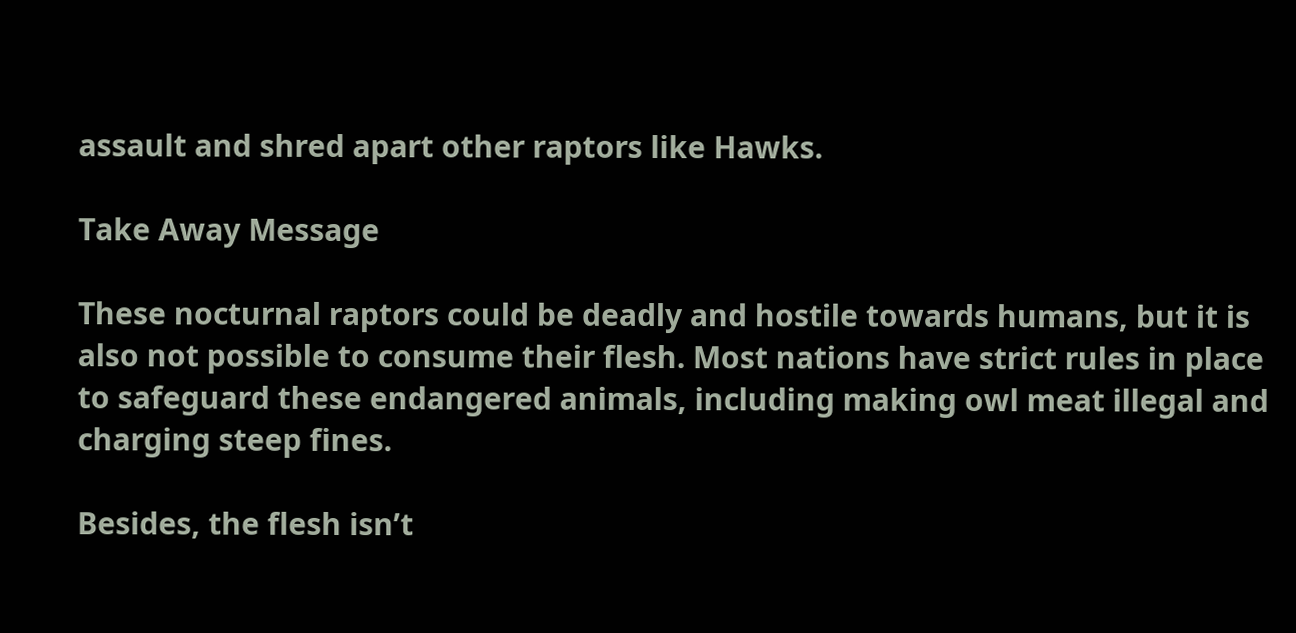assault and shred apart other raptors like Hawks.

Take Away Message

These nocturnal raptors could be deadly and hostile towards humans, but it is also not possible to consume their flesh. Most nations have strict rules in place to safeguard these endangered animals, including making owl meat illegal and charging steep fines.

Besides, the flesh isn’t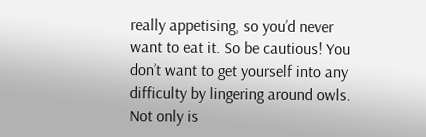really appetising, so you’d never want to eat it. So be cautious! You don’t want to get yourself into any difficulty by lingering around owls. Not only is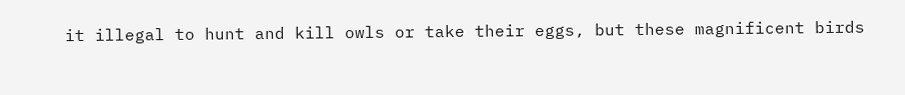it illegal to hunt and kill owls or take their eggs, but these magnificent birds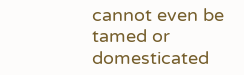cannot even be tamed or domesticated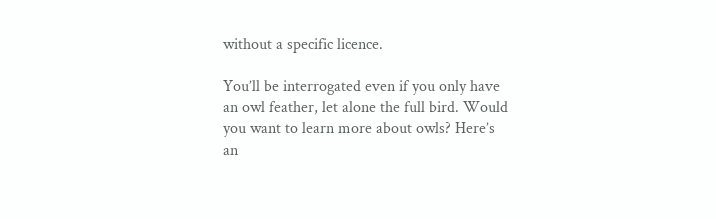without a specific licence.

You’ll be interrogated even if you only have an owl feather, let alone the full bird. Would you want to learn more about owls? Here’s an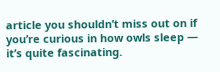article you shouldn’t miss out on if you’re curious in how owls sleep — it’s quite fascinating.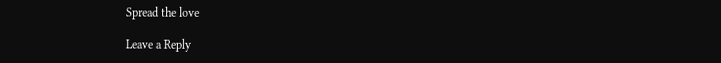Spread the love

Leave a Reply